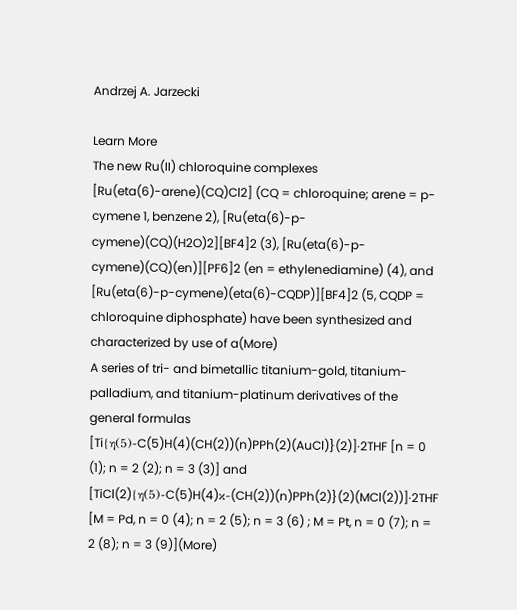Andrzej A. Jarzecki

Learn More
The new Ru(II) chloroquine complexes [Ru(eta(6)-arene)(CQ)Cl2] (CQ = chloroquine; arene = p-cymene 1, benzene 2), [Ru(eta(6)-p-cymene)(CQ)(H2O)2][BF4]2 (3), [Ru(eta(6)-p-cymene)(CQ)(en)][PF6]2 (en = ethylenediamine) (4), and [Ru(eta(6)-p-cymene)(eta(6)-CQDP)][BF4]2 (5, CQDP = chloroquine diphosphate) have been synthesized and characterized by use of a(More)
A series of tri- and bimetallic titanium-gold, titanium-palladium, and titanium-platinum derivatives of the general formulas [Ti{η(5)-C(5)H(4)(CH(2))(n)PPh(2)(AuCl)}(2)]·2THF [n = 0 (1); n = 2 (2); n = 3 (3)] and [TiCl(2){η(5)-C(5)H(4)κ-(CH(2))(n)PPh(2)}(2)(MCl(2))]·2THF [M = Pd, n = 0 (4); n = 2 (5); n = 3 (6) ; M = Pt, n = 0 (7); n = 2 (8); n = 3 (9)](More)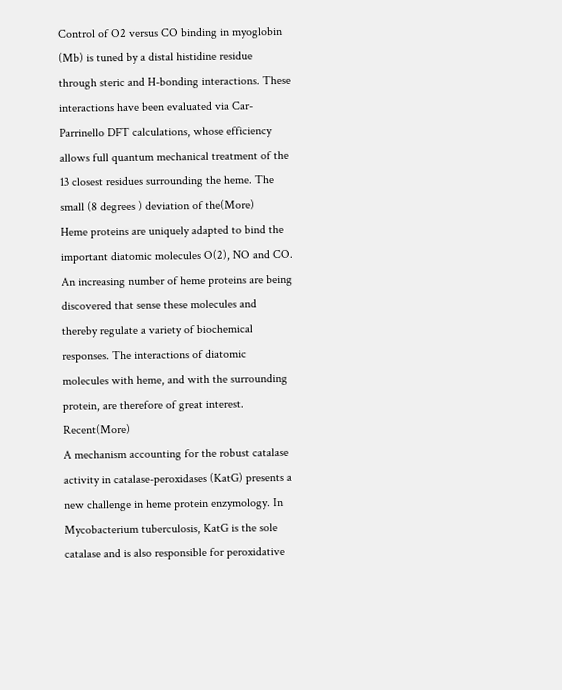Control of O2 versus CO binding in myoglobin (Mb) is tuned by a distal histidine residue through steric and H-bonding interactions. These interactions have been evaluated via Car-Parrinello DFT calculations, whose efficiency allows full quantum mechanical treatment of the 13 closest residues surrounding the heme. The small (8 degrees ) deviation of the(More)
Heme proteins are uniquely adapted to bind the important diatomic molecules O(2), NO and CO. An increasing number of heme proteins are being discovered that sense these molecules and thereby regulate a variety of biochemical responses. The interactions of diatomic molecules with heme, and with the surrounding protein, are therefore of great interest. Recent(More)
A mechanism accounting for the robust catalase activity in catalase-peroxidases (KatG) presents a new challenge in heme protein enzymology. In Mycobacterium tuberculosis, KatG is the sole catalase and is also responsible for peroxidative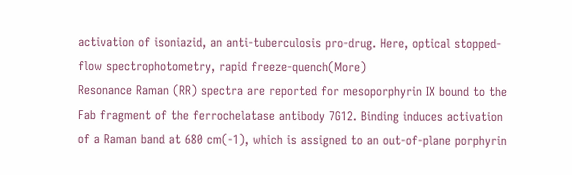activation of isoniazid, an anti-tuberculosis pro-drug. Here, optical stopped-flow spectrophotometry, rapid freeze-quench(More)
Resonance Raman (RR) spectra are reported for mesoporphyrin IX bound to the Fab fragment of the ferrochelatase antibody 7G12. Binding induces activation of a Raman band at 680 cm(-1), which is assigned to an out-of-plane porphyrin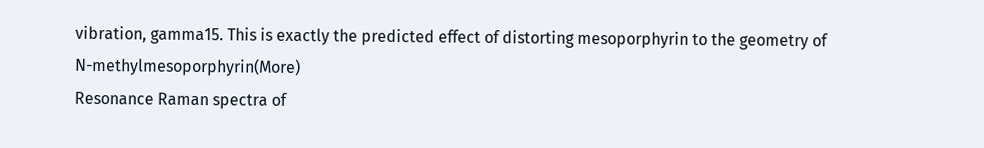vibration, gamma15. This is exactly the predicted effect of distorting mesoporphyrin to the geometry of N-methylmesoporphyrin(More)
Resonance Raman spectra of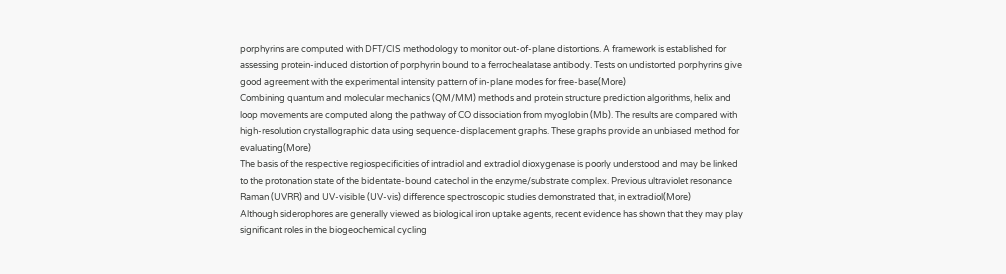porphyrins are computed with DFT/CIS methodology to monitor out-of-plane distortions. A framework is established for assessing protein-induced distortion of porphyrin bound to a ferrochealatase antibody. Tests on undistorted porphyrins give good agreement with the experimental intensity pattern of in-plane modes for free-base(More)
Combining quantum and molecular mechanics (QM/MM) methods and protein structure prediction algorithms, helix and loop movements are computed along the pathway of CO dissociation from myoglobin (Mb). The results are compared with high-resolution crystallographic data using sequence-displacement graphs. These graphs provide an unbiased method for evaluating(More)
The basis of the respective regiospecificities of intradiol and extradiol dioxygenase is poorly understood and may be linked to the protonation state of the bidentate-bound catechol in the enzyme/substrate complex. Previous ultraviolet resonance Raman (UVRR) and UV-visible (UV-vis) difference spectroscopic studies demonstrated that, in extradiol(More)
Although siderophores are generally viewed as biological iron uptake agents, recent evidence has shown that they may play significant roles in the biogeochemical cycling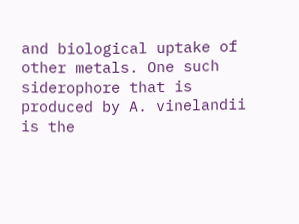and biological uptake of other metals. One such siderophore that is produced by A. vinelandii is the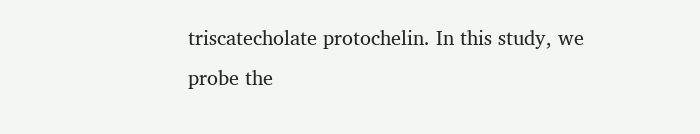triscatecholate protochelin. In this study, we probe the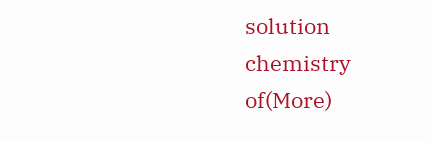solution chemistry of(More)